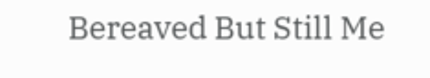Bereaved But Still Me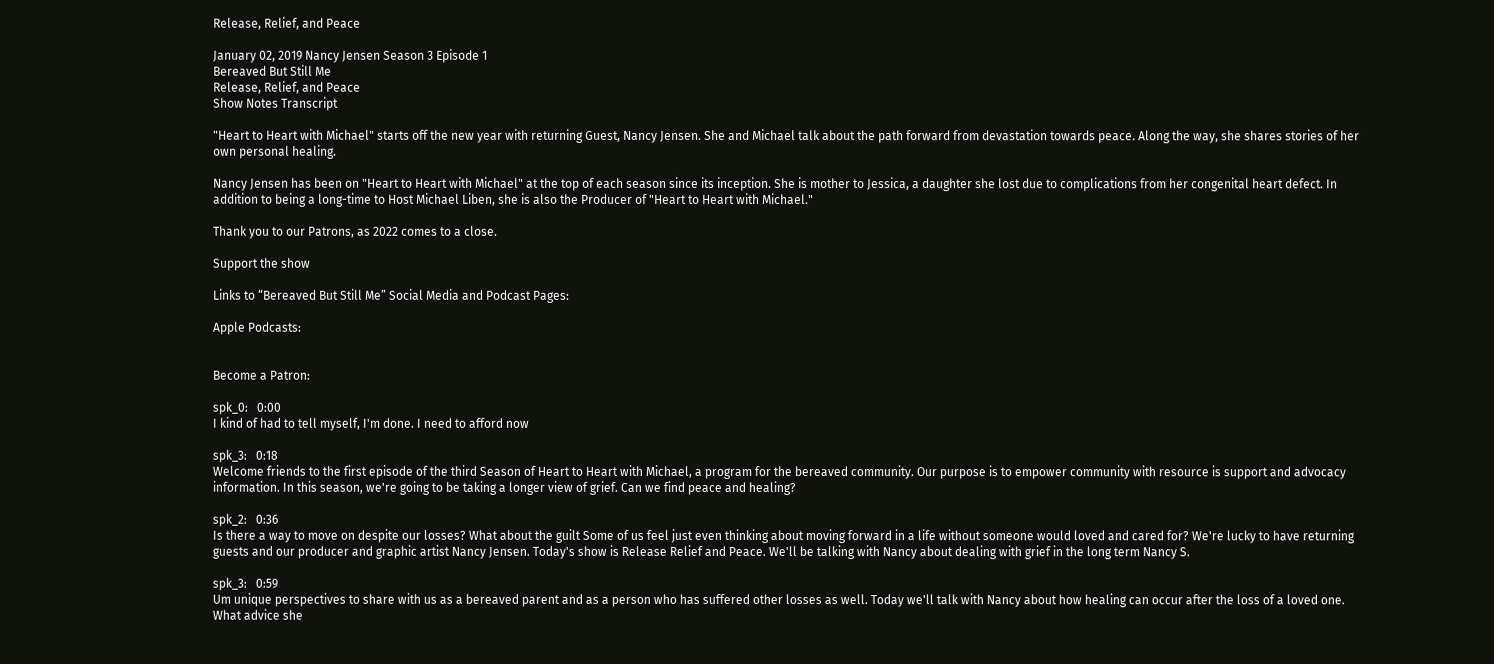Release, Relief, and Peace

January 02, 2019 Nancy Jensen Season 3 Episode 1
Bereaved But Still Me
Release, Relief, and Peace
Show Notes Transcript

"Heart to Heart with Michael" starts off the new year with returning Guest, Nancy Jensen. She and Michael talk about the path forward from devastation towards peace. Along the way, she shares stories of her own personal healing.

Nancy Jensen has been on "Heart to Heart with Michael" at the top of each season since its inception. She is mother to Jessica, a daughter she lost due to complications from her congenital heart defect. In addition to being a long-time to Host Michael Liben, she is also the Producer of "Heart to Heart with Michael."

Thank you to our Patrons, as 2022 comes to a close.

Support the show

Links to “Bereaved But Still Me” Social Media and Podcast Pages:

Apple Podcasts:


Become a Patron:

spk_0:   0:00
I kind of had to tell myself, I'm done. I need to afford now

spk_3:   0:18
Welcome friends to the first episode of the third Season of Heart to Heart with Michael, a program for the bereaved community. Our purpose is to empower community with resource is support and advocacy information. In this season, we're going to be taking a longer view of grief. Can we find peace and healing?

spk_2:   0:36
Is there a way to move on despite our losses? What about the guilt Some of us feel just even thinking about moving forward in a life without someone would loved and cared for? We're lucky to have returning guests and our producer and graphic artist Nancy Jensen. Today's show is Release Relief and Peace. We'll be talking with Nancy about dealing with grief in the long term Nancy S.

spk_3:   0:59
Um unique perspectives to share with us as a bereaved parent and as a person who has suffered other losses as well. Today we'll talk with Nancy about how healing can occur after the loss of a loved one. What advice she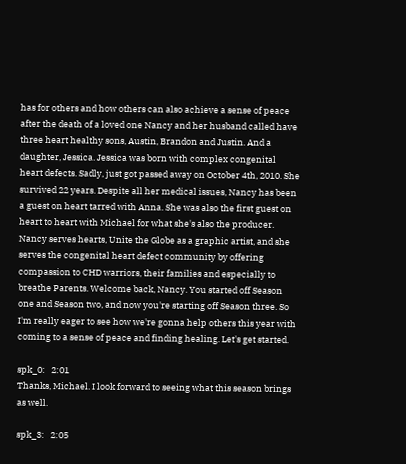has for others and how others can also achieve a sense of peace after the death of a loved one Nancy and her husband called have three heart healthy sons, Austin, Brandon and Justin. And a daughter, Jessica. Jessica was born with complex congenital heart defects. Sadly, just got passed away on October 4th, 2010. She survived 22 years. Despite all her medical issues, Nancy has been a guest on heart tarred with Anna. She was also the first guest on heart to heart with Michael for what she's also the producer. Nancy serves hearts, Unite the Globe as a graphic artist, and she serves the congenital heart defect community by offering compassion to CHD warriors, their families and especially to breathe Parents. Welcome back, Nancy. You started off Season one and Season two, and now you're starting off Season three. So I'm really eager to see how we're gonna help others this year with coming to a sense of peace and finding healing. Let's get started.

spk_0:   2:01
Thanks, Michael. I look forward to seeing what this season brings as well.

spk_3:   2:05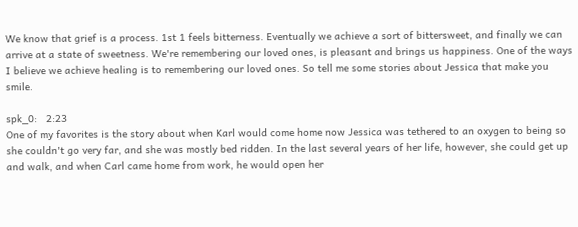We know that grief is a process. 1st 1 feels bitterness. Eventually we achieve a sort of bittersweet, and finally we can arrive at a state of sweetness. We're remembering our loved ones, is pleasant and brings us happiness. One of the ways I believe we achieve healing is to remembering our loved ones. So tell me some stories about Jessica that make you smile.

spk_0:   2:23
One of my favorites is the story about when Karl would come home now Jessica was tethered to an oxygen to being so she couldn't go very far, and she was mostly bed ridden. In the last several years of her life, however, she could get up and walk, and when Carl came home from work, he would open her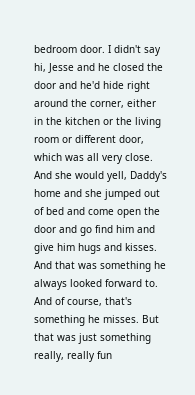bedroom door. I didn't say hi, Jesse and he closed the door and he'd hide right around the corner, either in the kitchen or the living room or different door, which was all very close. And she would yell, Daddy's home and she jumped out of bed and come open the door and go find him and give him hugs and kisses. And that was something he always looked forward to. And of course, that's something he misses. But that was just something really, really fun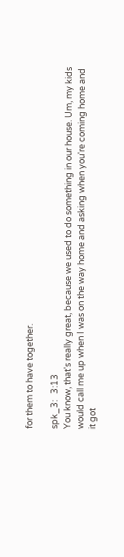for them to have together.

spk_3:   3:13
You know, that's really great, because we used to do something in our house. Um, my kids would call me up when I was on the way home and asking when you're coming home and it got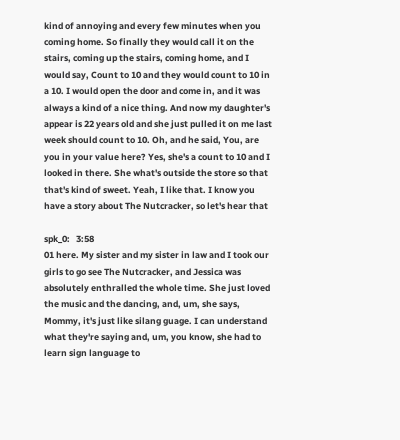kind of annoying and every few minutes when you coming home. So finally they would call it on the stairs, coming up the stairs, coming home, and I would say, Count to 10 and they would count to 10 in a 10. I would open the door and come in, and it was always a kind of a nice thing. And now my daughter's appear is 22 years old and she just pulled it on me last week should count to 10. Oh, and he said, You, are you in your value here? Yes, she's a count to 10 and I looked in there. She what's outside the store so that that's kind of sweet. Yeah, I like that. I know you have a story about The Nutcracker, so let's hear that

spk_0:   3:58
01 here. My sister and my sister in law and I took our girls to go see The Nutcracker, and Jessica was absolutely enthralled the whole time. She just loved the music and the dancing, and, um, she says, Mommy, it's just like silang guage. I can understand what they're saying and, um, you know, she had to learn sign language to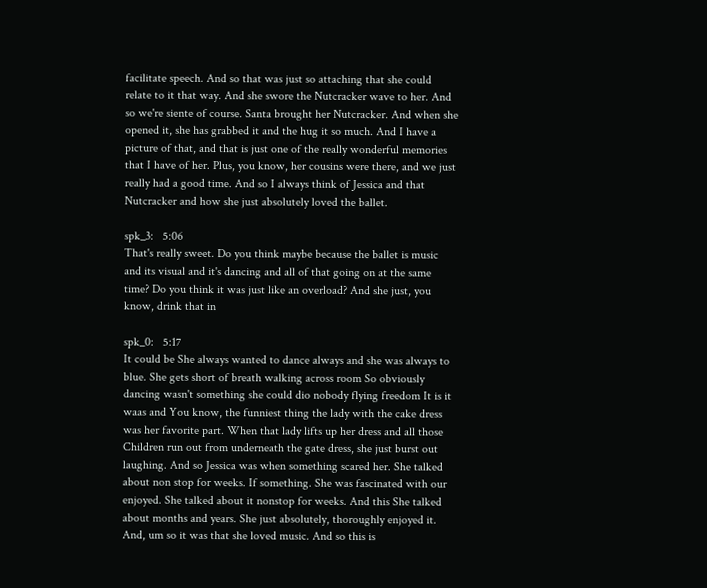facilitate speech. And so that was just so attaching that she could relate to it that way. And she swore the Nutcracker wave to her. And so we're siente of course. Santa brought her Nutcracker. And when she opened it, she has grabbed it and the hug it so much. And I have a picture of that, and that is just one of the really wonderful memories that I have of her. Plus, you know, her cousins were there, and we just really had a good time. And so I always think of Jessica and that Nutcracker and how she just absolutely loved the ballet.

spk_3:   5:06
That's really sweet. Do you think maybe because the ballet is music and its visual and it's dancing and all of that going on at the same time? Do you think it was just like an overload? And she just, you know, drink that in

spk_0:   5:17
It could be She always wanted to dance always and she was always to blue. She gets short of breath walking across room So obviously dancing wasn't something she could dio nobody flying freedom It is it waas and You know, the funniest thing the lady with the cake dress was her favorite part. When that lady lifts up her dress and all those Children run out from underneath the gate dress, she just burst out laughing. And so Jessica was when something scared her. She talked about non stop for weeks. If something. She was fascinated with our enjoyed. She talked about it nonstop for weeks. And this She talked about months and years. She just absolutely, thoroughly enjoyed it. And, um so it was that she loved music. And so this is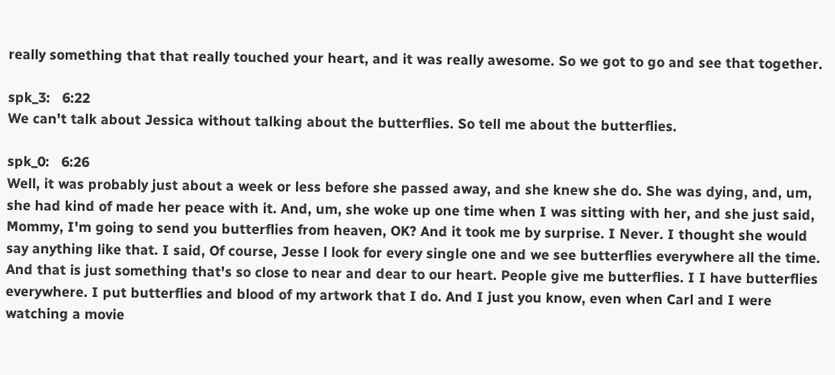really something that that really touched your heart, and it was really awesome. So we got to go and see that together.

spk_3:   6:22
We can't talk about Jessica without talking about the butterflies. So tell me about the butterflies.

spk_0:   6:26
Well, it was probably just about a week or less before she passed away, and she knew she do. She was dying, and, um, she had kind of made her peace with it. And, um, she woke up one time when I was sitting with her, and she just said, Mommy, I'm going to send you butterflies from heaven, OK? And it took me by surprise. I Never. I thought she would say anything like that. I said, Of course, Jesse l look for every single one and we see butterflies everywhere all the time. And that is just something that's so close to near and dear to our heart. People give me butterflies. I I have butterflies everywhere. I put butterflies and blood of my artwork that I do. And I just you know, even when Carl and I were watching a movie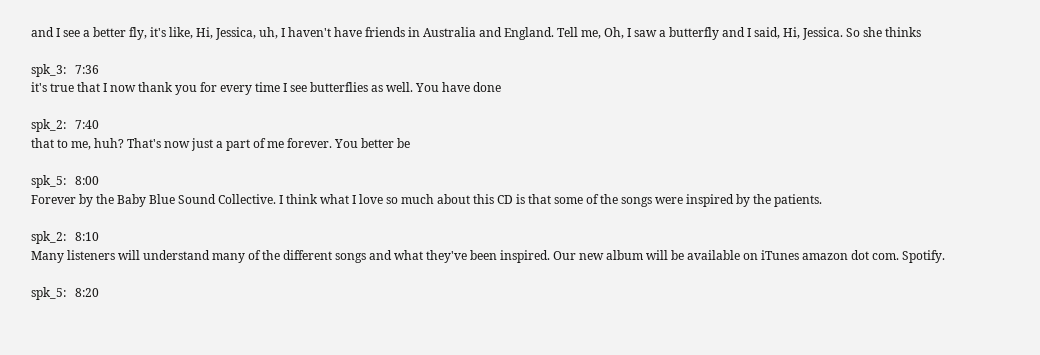and I see a better fly, it's like, Hi, Jessica, uh, I haven't have friends in Australia and England. Tell me, Oh, I saw a butterfly and I said, Hi, Jessica. So she thinks

spk_3:   7:36
it's true that I now thank you for every time I see butterflies as well. You have done

spk_2:   7:40
that to me, huh? That's now just a part of me forever. You better be

spk_5:   8:00
Forever by the Baby Blue Sound Collective. I think what I love so much about this CD is that some of the songs were inspired by the patients.

spk_2:   8:10
Many listeners will understand many of the different songs and what they've been inspired. Our new album will be available on iTunes amazon dot com. Spotify.

spk_5:   8:20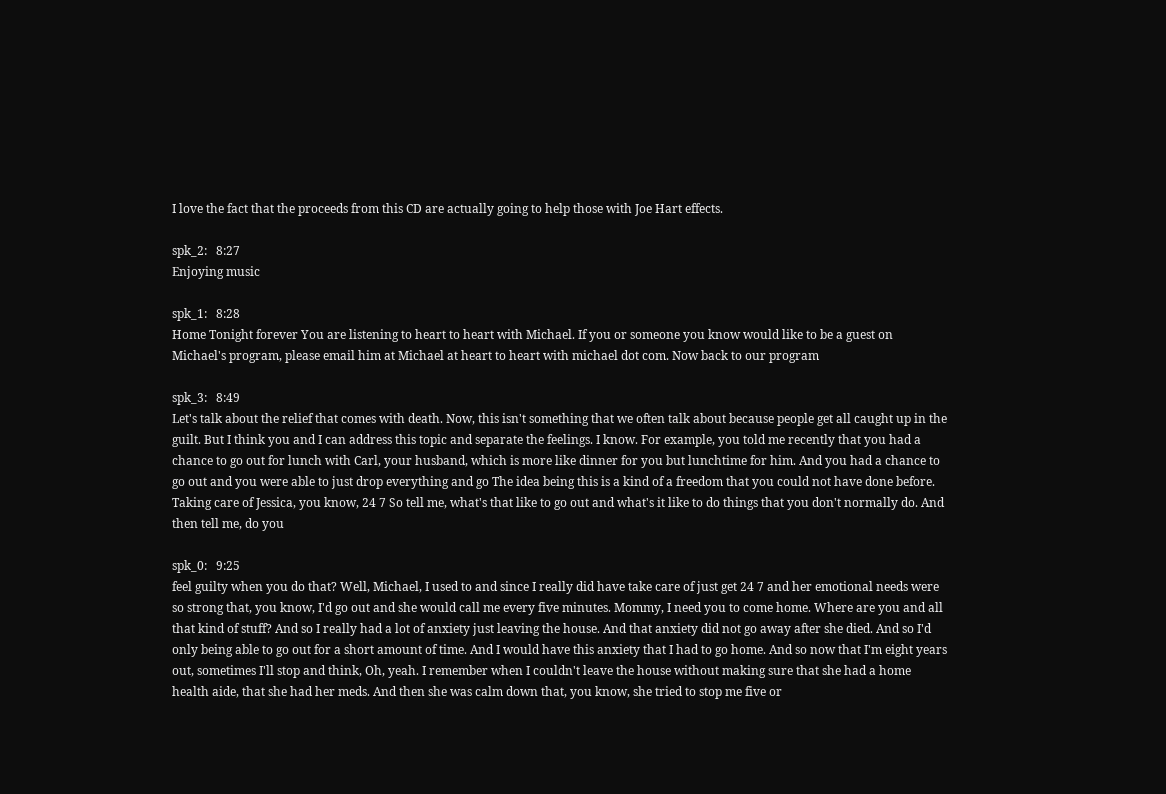I love the fact that the proceeds from this CD are actually going to help those with Joe Hart effects.

spk_2:   8:27
Enjoying music

spk_1:   8:28
Home Tonight forever You are listening to heart to heart with Michael. If you or someone you know would like to be a guest on Michael's program, please email him at Michael at heart to heart with michael dot com. Now back to our program

spk_3:   8:49
Let's talk about the relief that comes with death. Now, this isn't something that we often talk about because people get all caught up in the guilt. But I think you and I can address this topic and separate the feelings. I know. For example, you told me recently that you had a chance to go out for lunch with Carl, your husband, which is more like dinner for you but lunchtime for him. And you had a chance to go out and you were able to just drop everything and go The idea being this is a kind of a freedom that you could not have done before. Taking care of Jessica, you know, 24 7 So tell me, what's that like to go out and what's it like to do things that you don't normally do. And then tell me, do you

spk_0:   9:25
feel guilty when you do that? Well, Michael, I used to and since I really did have take care of just get 24 7 and her emotional needs were so strong that, you know, I'd go out and she would call me every five minutes. Mommy, I need you to come home. Where are you and all that kind of stuff? And so I really had a lot of anxiety just leaving the house. And that anxiety did not go away after she died. And so I'd only being able to go out for a short amount of time. And I would have this anxiety that I had to go home. And so now that I'm eight years out, sometimes I'll stop and think, Oh, yeah. I remember when I couldn't leave the house without making sure that she had a home health aide, that she had her meds. And then she was calm down that, you know, she tried to stop me five or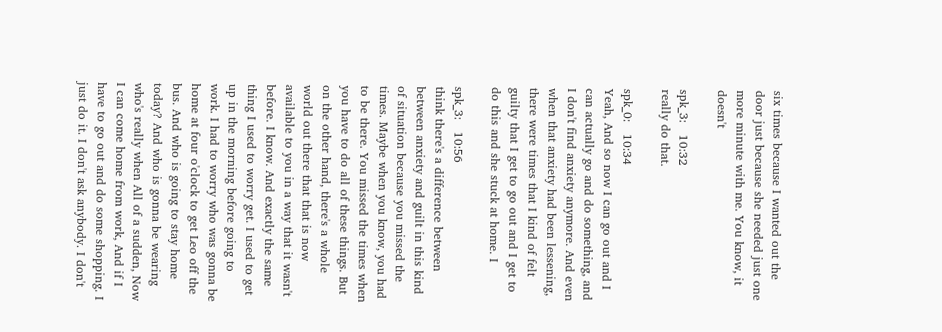six times because I wanted out the door just because she needed just one more minute with me. You know, it doesn't

spk_3:   10:32
really do that.

spk_0:   10:34
Yeah, And so now I can go out and I can actually go and do something, and I don't find anxiety anymore. And even when that anxiety had been lessening, there were times that I kind of felt guilty that I get to go out and I get to do this and she stuck at home. I

spk_3:   10:56
think there's a difference between between anxiety and guilt in this kind of situation because you missed the times. Maybe when you know, you had to be there. You missed the times when you have to do all of these things. But on the other hand, there's a whole world out there that that is now available to you in a way that it wasn't before. I know. And exactly the same thing I used to worry get. I used to get up in the morning before going to work. I had to worry who was gonna be home at four o'clock to get Leo off the bus. And who is going to stay home today? And who is gonna be wearing who's really when All of a sudden, Now I can come home from work, And if I have to go out and do some shopping. I just do it. I don't ask anybody. I don't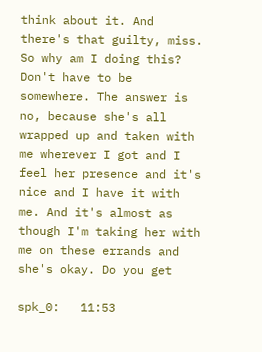think about it. And there's that guilty, miss. So why am I doing this? Don't have to be somewhere. The answer is no, because she's all wrapped up and taken with me wherever I got and I feel her presence and it's nice and I have it with me. And it's almost as though I'm taking her with me on these errands and she's okay. Do you get

spk_0:   11:53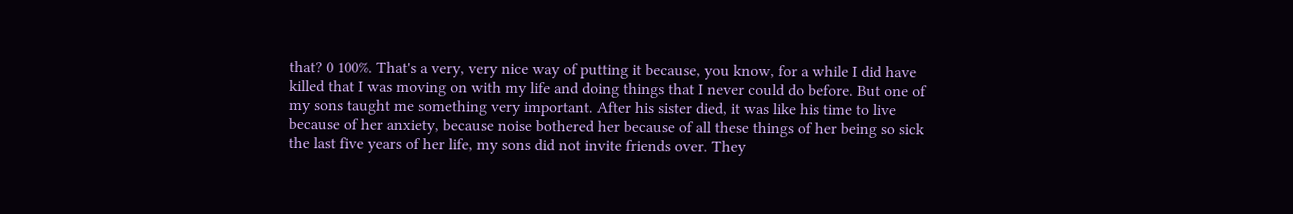that? 0 100%. That's a very, very nice way of putting it because, you know, for a while I did have killed that I was moving on with my life and doing things that I never could do before. But one of my sons taught me something very important. After his sister died, it was like his time to live because of her anxiety, because noise bothered her because of all these things of her being so sick the last five years of her life, my sons did not invite friends over. They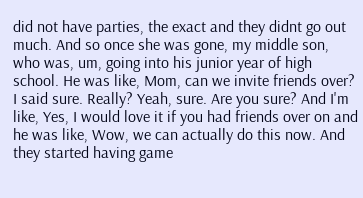did not have parties, the exact and they didnt go out much. And so once she was gone, my middle son, who was, um, going into his junior year of high school. He was like, Mom, can we invite friends over? I said sure. Really? Yeah, sure. Are you sure? And I'm like, Yes, I would love it if you had friends over on and he was like, Wow, we can actually do this now. And they started having game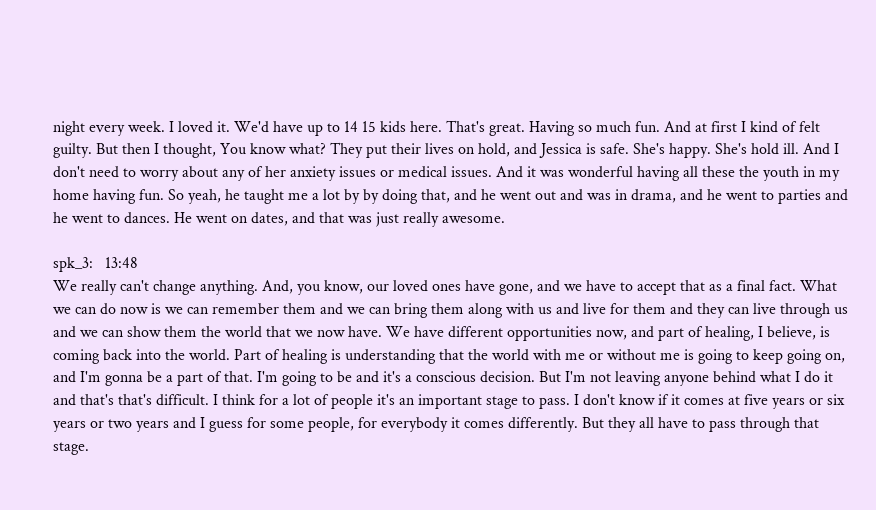night every week. I loved it. We'd have up to 14 15 kids here. That's great. Having so much fun. And at first I kind of felt guilty. But then I thought, You know what? They put their lives on hold, and Jessica is safe. She's happy. She's hold ill. And I don't need to worry about any of her anxiety issues or medical issues. And it was wonderful having all these the youth in my home having fun. So yeah, he taught me a lot by by doing that, and he went out and was in drama, and he went to parties and he went to dances. He went on dates, and that was just really awesome.

spk_3:   13:48
We really can't change anything. And, you know, our loved ones have gone, and we have to accept that as a final fact. What we can do now is we can remember them and we can bring them along with us and live for them and they can live through us and we can show them the world that we now have. We have different opportunities now, and part of healing, I believe, is coming back into the world. Part of healing is understanding that the world with me or without me is going to keep going on, and I'm gonna be a part of that. I'm going to be and it's a conscious decision. But I'm not leaving anyone behind what I do it and that's that's difficult. I think for a lot of people it's an important stage to pass. I don't know if it comes at five years or six years or two years and I guess for some people, for everybody it comes differently. But they all have to pass through that stage.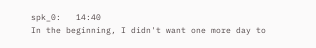spk_0:   14:40
In the beginning, I didn't want one more day to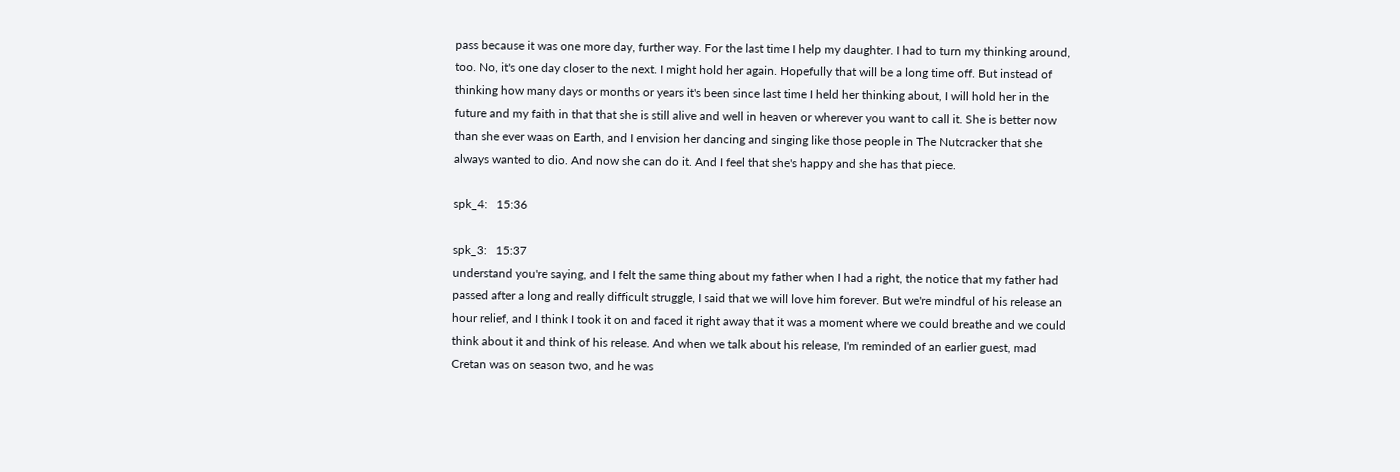pass because it was one more day, further way. For the last time I help my daughter. I had to turn my thinking around, too. No, it's one day closer to the next. I might hold her again. Hopefully that will be a long time off. But instead of thinking how many days or months or years it's been since last time I held her thinking about, I will hold her in the future and my faith in that that she is still alive and well in heaven or wherever you want to call it. She is better now than she ever waas on Earth, and I envision her dancing and singing like those people in The Nutcracker that she always wanted to dio. And now she can do it. And I feel that she's happy and she has that piece.

spk_4:   15:36

spk_3:   15:37
understand you're saying, and I felt the same thing about my father when I had a right, the notice that my father had passed after a long and really difficult struggle, I said that we will love him forever. But we're mindful of his release an hour relief, and I think I took it on and faced it right away that it was a moment where we could breathe and we could think about it and think of his release. And when we talk about his release, I'm reminded of an earlier guest, mad Cretan was on season two, and he was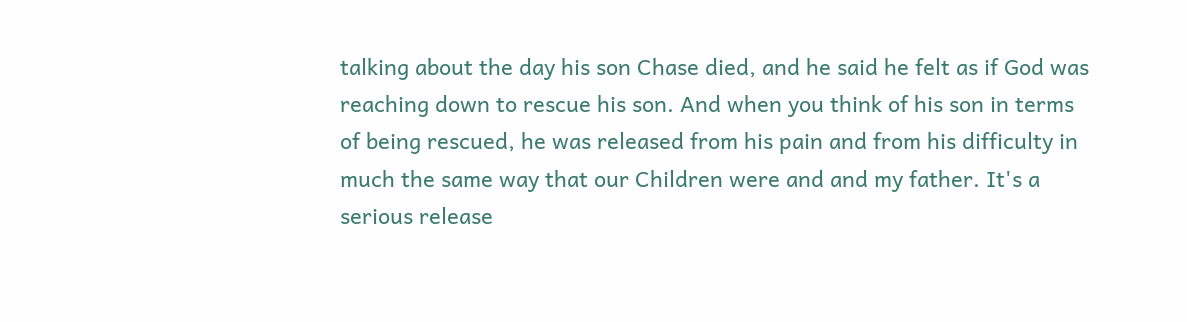talking about the day his son Chase died, and he said he felt as if God was reaching down to rescue his son. And when you think of his son in terms of being rescued, he was released from his pain and from his difficulty in much the same way that our Children were and and my father. It's a serious release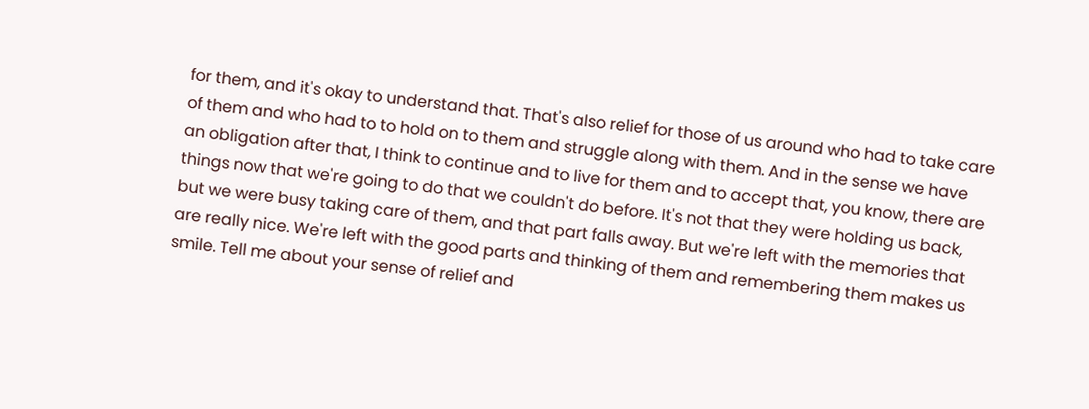for them, and it's okay to understand that. That's also relief for those of us around who had to take care of them and who had to to hold on to them and struggle along with them. And in the sense we have an obligation after that, I think to continue and to live for them and to accept that, you know, there are things now that we're going to do that we couldn't do before. It's not that they were holding us back, but we were busy taking care of them, and that part falls away. But we're left with the memories that are really nice. We're left with the good parts and thinking of them and remembering them makes us smile. Tell me about your sense of relief and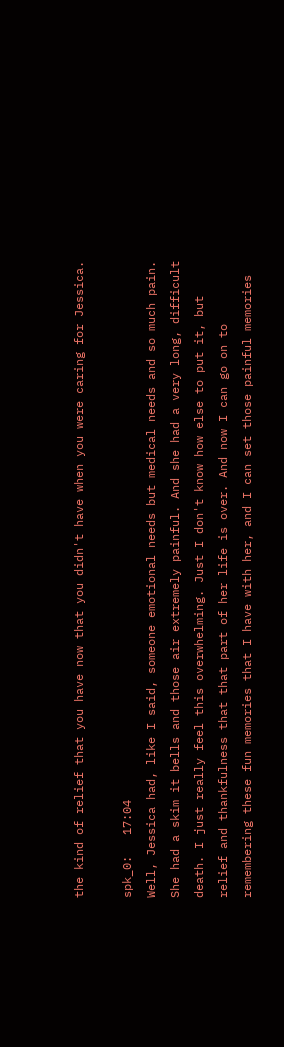the kind of relief that you have now that you didn't have when you were caring for Jessica.

spk_0:   17:04
Well, Jessica had, like I said, someone emotional needs but medical needs and so much pain. She had a skim it bells and those air extremely painful. And she had a very long, difficult death. I just really feel this overwhelming. Just I don't know how else to put it, but relief and thankfulness that that part of her life is over. And now I can go on to remembering these fun memories that I have with her, and I can set those painful memories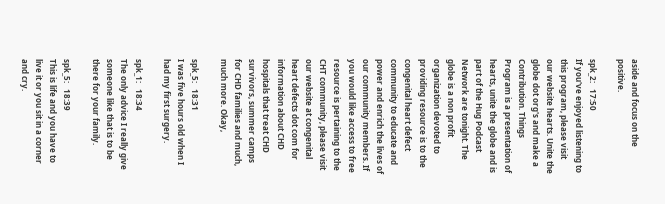aside and focus on the positive.

spk_2:   17:50
If you've enjoyed listening to this program, please visit our website hearts. Unite the globe dot org's and make a Contribution. Things Program is a presentation of hearts, unite the globe and is part of the Hug Podcast Network are tonight. The globe is a non profit organization devoted to providing resource is to the congenital heart defect community to educate and power and enrich the lives of our community members. If you would like access to free resource is pertaining to the CHT community, please visit our website at congenital heart defects dot com for information about CHD hospitals that treat CHD survivors, summer camps for CHD families and much, much more. Okay,

spk_5:   18:31
I was five hours old when I had my first surgery.

spk_1:   18:34
The only advice I really give someone like that is to be there for your family.

spk_5:   18:39
This is life and you have to live it or you sit in a corner and cry.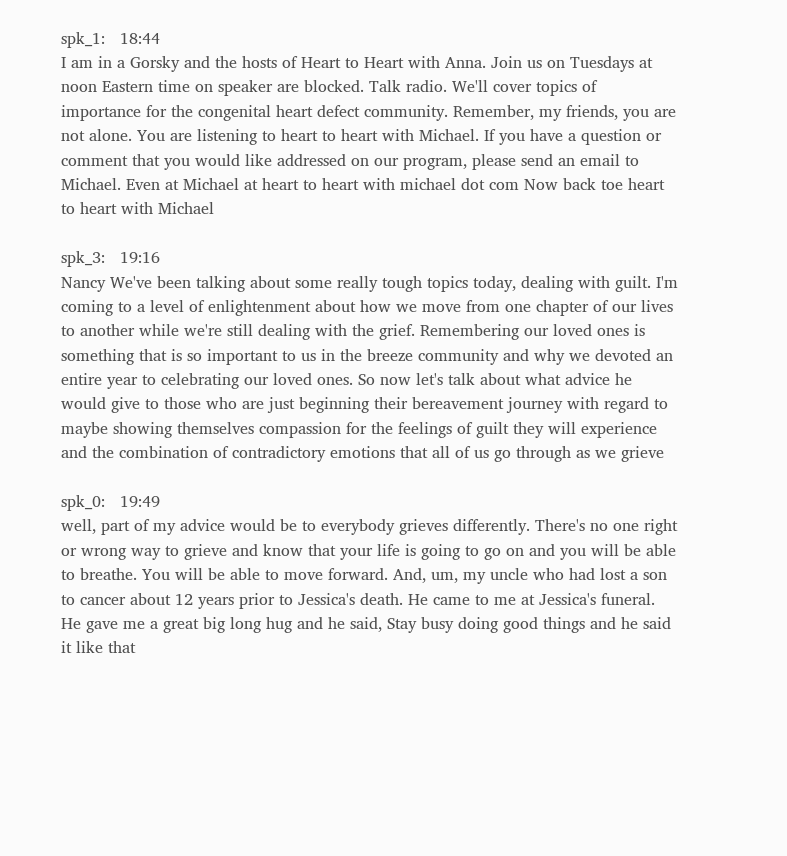spk_1:   18:44
I am in a Gorsky and the hosts of Heart to Heart with Anna. Join us on Tuesdays at noon Eastern time on speaker are blocked. Talk radio. We'll cover topics of importance for the congenital heart defect community. Remember, my friends, you are not alone. You are listening to heart to heart with Michael. If you have a question or comment that you would like addressed on our program, please send an email to Michael. Even at Michael at heart to heart with michael dot com Now back toe heart to heart with Michael

spk_3:   19:16
Nancy We've been talking about some really tough topics today, dealing with guilt. I'm coming to a level of enlightenment about how we move from one chapter of our lives to another while we're still dealing with the grief. Remembering our loved ones is something that is so important to us in the breeze community and why we devoted an entire year to celebrating our loved ones. So now let's talk about what advice he would give to those who are just beginning their bereavement journey with regard to maybe showing themselves compassion for the feelings of guilt they will experience and the combination of contradictory emotions that all of us go through as we grieve

spk_0:   19:49
well, part of my advice would be to everybody grieves differently. There's no one right or wrong way to grieve and know that your life is going to go on and you will be able to breathe. You will be able to move forward. And, um, my uncle who had lost a son to cancer about 12 years prior to Jessica's death. He came to me at Jessica's funeral. He gave me a great big long hug and he said, Stay busy doing good things and he said it like that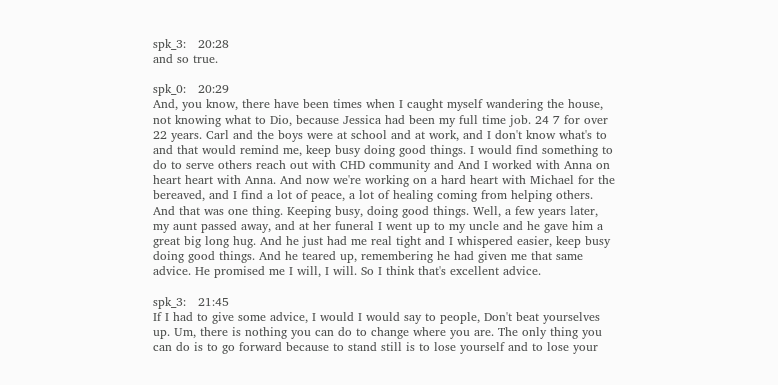spk_3:   20:28
and so true.

spk_0:   20:29
And, you know, there have been times when I caught myself wandering the house, not knowing what to Dio, because Jessica had been my full time job. 24 7 for over 22 years. Carl and the boys were at school and at work, and I don't know what's to and that would remind me, keep busy doing good things. I would find something to do to serve others reach out with CHD community and And I worked with Anna on heart heart with Anna. And now we're working on a hard heart with Michael for the bereaved, and I find a lot of peace, a lot of healing coming from helping others. And that was one thing. Keeping busy, doing good things. Well, a few years later, my aunt passed away, and at her funeral I went up to my uncle and he gave him a great big long hug. And he just had me real tight and I whispered easier, keep busy doing good things. And he teared up, remembering he had given me that same advice. He promised me I will, I will. So I think that's excellent advice.

spk_3:   21:45
If I had to give some advice, I would I would say to people, Don't beat yourselves up. Um, there is nothing you can do to change where you are. The only thing you can do is to go forward because to stand still is to lose yourself and to lose your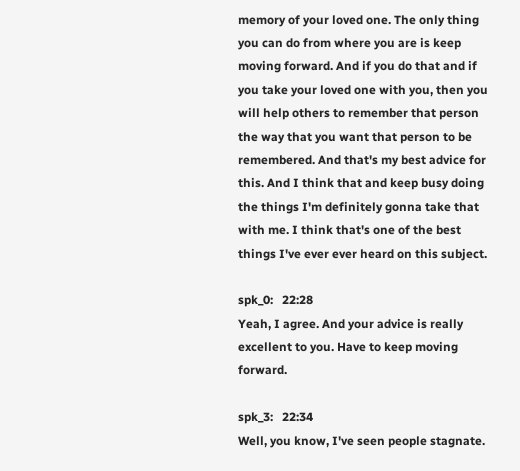memory of your loved one. The only thing you can do from where you are is keep moving forward. And if you do that and if you take your loved one with you, then you will help others to remember that person the way that you want that person to be remembered. And that's my best advice for this. And I think that and keep busy doing the things I'm definitely gonna take that with me. I think that's one of the best things I've ever ever heard on this subject.

spk_0:   22:28
Yeah, I agree. And your advice is really excellent to you. Have to keep moving forward.

spk_3:   22:34
Well, you know, I've seen people stagnate.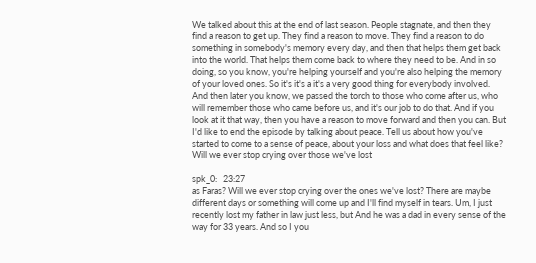We talked about this at the end of last season. People stagnate, and then they find a reason to get up. They find a reason to move. They find a reason to do something in somebody's memory every day, and then that helps them get back into the world. That helps them come back to where they need to be. And in so doing, so you know, you're helping yourself and you're also helping the memory of your loved ones. So it's it's a it's a very good thing for everybody involved. And then later you know, we passed the torch to those who come after us, who will remember those who came before us, and it's our job to do that. And if you look at it that way, then you have a reason to move forward and then you can. But I'd like to end the episode by talking about peace. Tell us about how you've started to come to a sense of peace, about your loss and what does that feel like? Will we ever stop crying over those we've lost

spk_0:   23:27
as Faras? Will we ever stop crying over the ones we've lost? There are maybe different days or something will come up and I'll find myself in tears. Um, I just recently lost my father in law just less, but And he was a dad in every sense of the way for 33 years. And so I you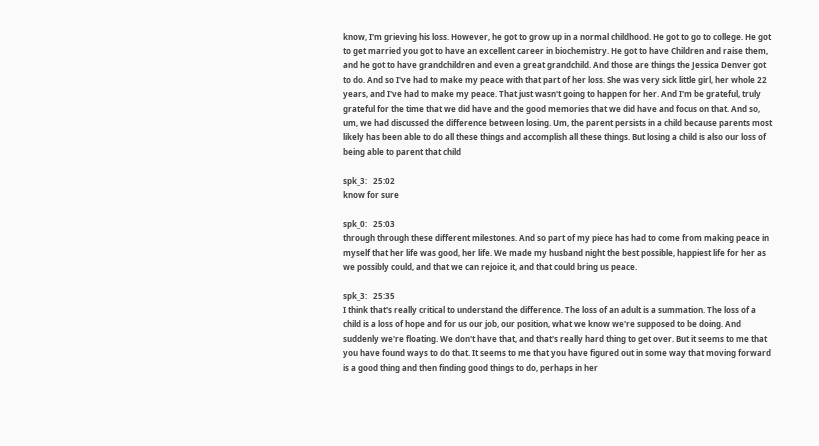know, I'm grieving his loss. However, he got to grow up in a normal childhood. He got to go to college. He got to get married you got to have an excellent career in biochemistry. He got to have Children and raise them, and he got to have grandchildren and even a great grandchild. And those are things the Jessica Denver got to do. And so I've had to make my peace with that part of her loss. She was very sick little girl, her whole 22 years, and I've had to make my peace. That just wasn't going to happen for her. And I'm be grateful, truly grateful for the time that we did have and the good memories that we did have and focus on that. And so, um, we had discussed the difference between losing. Um, the parent persists in a child because parents most likely has been able to do all these things and accomplish all these things. But losing a child is also our loss of being able to parent that child

spk_3:   25:02
know for sure

spk_0:   25:03
through through these different milestones. And so part of my piece has had to come from making peace in myself that her life was good, her life. We made my husband night the best possible, happiest life for her as we possibly could, and that we can rejoice it, and that could bring us peace.

spk_3:   25:35
I think that's really critical to understand the difference. The loss of an adult is a summation. The loss of a child is a loss of hope and for us our job, our position, what we know we're supposed to be doing. And suddenly we're floating. We don't have that, and that's really hard thing to get over. But it seems to me that you have found ways to do that. It seems to me that you have figured out in some way that moving forward is a good thing and then finding good things to do, perhaps in her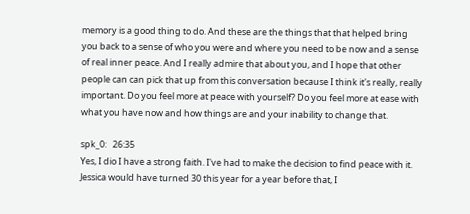memory is a good thing to do. And these are the things that that helped bring you back to a sense of who you were and where you need to be now and a sense of real inner peace. And I really admire that about you, and I hope that other people can can pick that up from this conversation because I think it's really, really important. Do you feel more at peace with yourself? Do you feel more at ease with what you have now and how things are and your inability to change that.

spk_0:   26:35
Yes, I dio I have a strong faith. I've had to make the decision to find peace with it. Jessica would have turned 30 this year for a year before that, I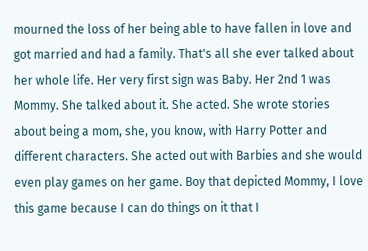mourned the loss of her being able to have fallen in love and got married and had a family. That's all she ever talked about her whole life. Her very first sign was Baby. Her 2nd 1 was Mommy. She talked about it. She acted. She wrote stories about being a mom, she, you know, with Harry Potter and different characters. She acted out with Barbies and she would even play games on her game. Boy that depicted Mommy, I love this game because I can do things on it that I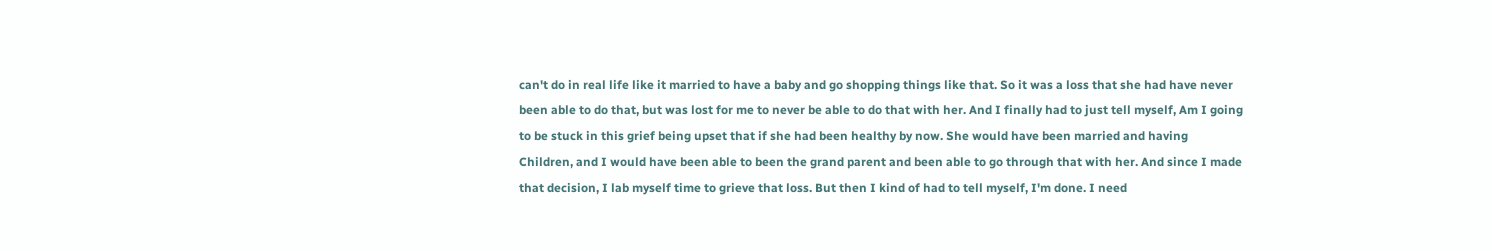can't do in real life like it married to have a baby and go shopping things like that. So it was a loss that she had have never been able to do that, but was lost for me to never be able to do that with her. And I finally had to just tell myself, Am I going to be stuck in this grief being upset that if she had been healthy by now. She would have been married and having Children, and I would have been able to been the grand parent and been able to go through that with her. And since I made that decision, I lab myself time to grieve that loss. But then I kind of had to tell myself, I'm done. I need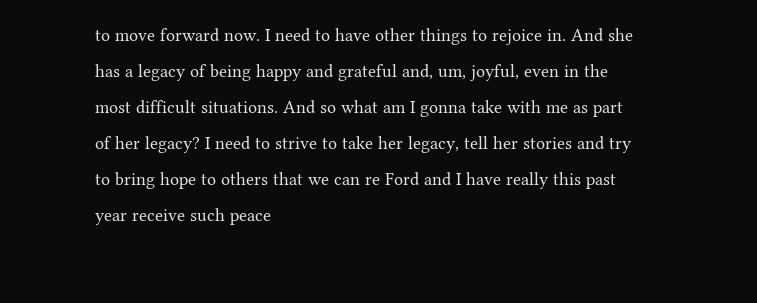to move forward now. I need to have other things to rejoice in. And she has a legacy of being happy and grateful and, um, joyful, even in the most difficult situations. And so what am I gonna take with me as part of her legacy? I need to strive to take her legacy, tell her stories and try to bring hope to others that we can re Ford and I have really this past year receive such peace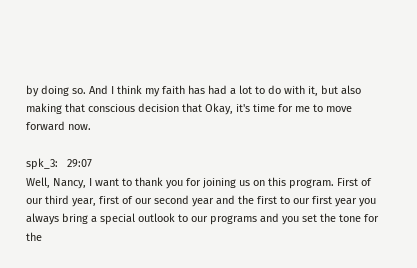by doing so. And I think my faith has had a lot to do with it, but also making that conscious decision that Okay, it's time for me to move forward now.

spk_3:   29:07
Well, Nancy, I want to thank you for joining us on this program. First of our third year, first of our second year and the first to our first year you always bring a special outlook to our programs and you set the tone for the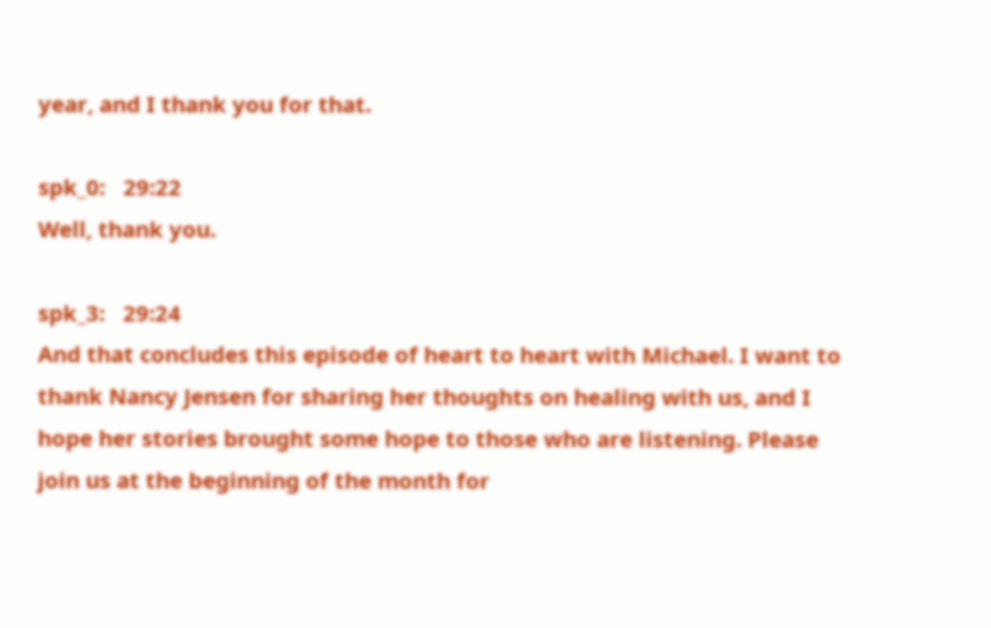year, and I thank you for that.

spk_0:   29:22
Well, thank you.

spk_3:   29:24
And that concludes this episode of heart to heart with Michael. I want to thank Nancy Jensen for sharing her thoughts on healing with us, and I hope her stories brought some hope to those who are listening. Please join us at the beginning of the month for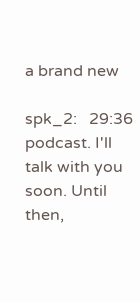a brand new

spk_2:   29:36
podcast. I'll talk with you soon. Until then,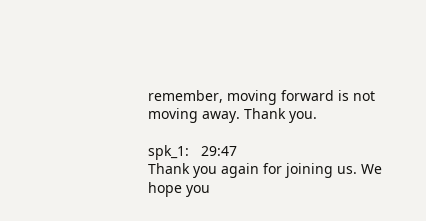remember, moving forward is not moving away. Thank you.

spk_1:   29:47
Thank you again for joining us. We hope you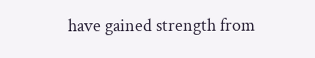have gained strength from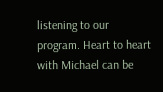listening to our program. Heart to heart with Michael can be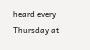heard every Thursday at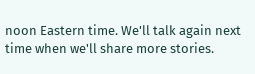noon Eastern time. We'll talk again next time when we'll share more stories.